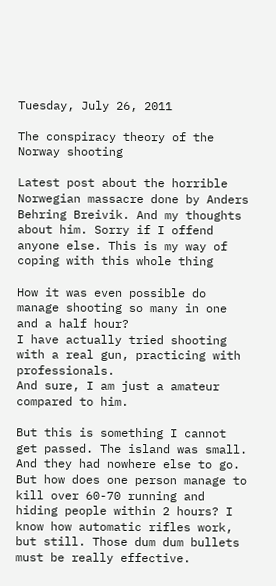Tuesday, July 26, 2011

The conspiracy theory of the Norway shooting

Latest post about the horrible Norwegian massacre done by Anders Behring Breivik. And my thoughts about him. Sorry if I offend anyone else. This is my way of coping with this whole thing

How it was even possible do manage shooting so many in one and a half hour?
I have actually tried shooting with a real gun, practicing with professionals.
And sure, I am just a amateur compared to him.

But this is something I cannot get passed. The island was small. And they had nowhere else to go. But how does one person manage to kill over 60-70 running and hiding people within 2 hours? I know how automatic rifles work, but still. Those dum dum bullets must be really effective.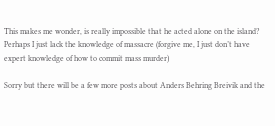This makes me wonder, is really impossible that he acted alone on the island? Perhaps I just lack the knowledge of massacre (forgive me, I just don’t have expert knowledge of how to commit mass murder)

Sorry but there will be a few more posts about Anders Behring Breivik and the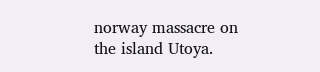norway massacre on the island Utoya.